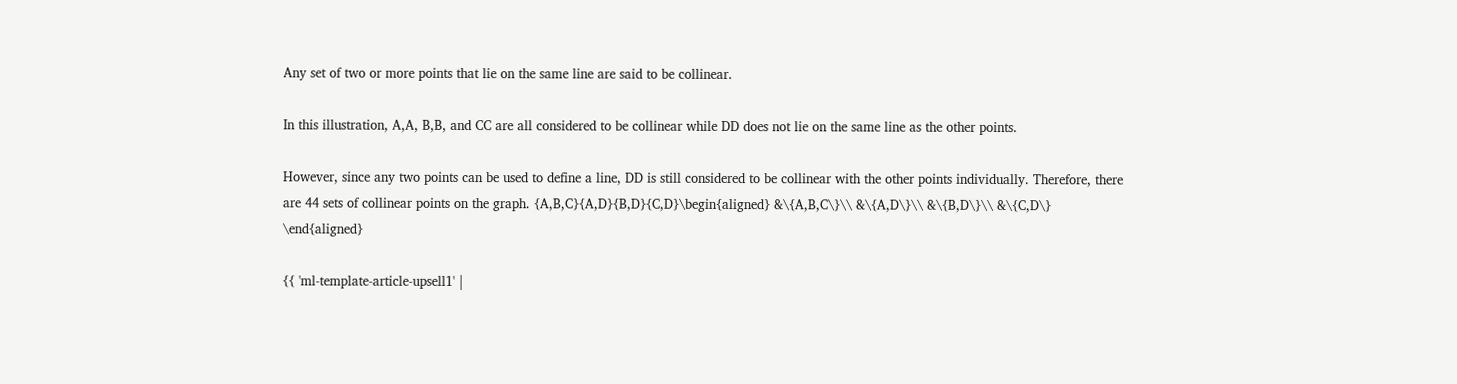Any set of two or more points that lie on the same line are said to be collinear.

In this illustration, A,A, B,B, and CC are all considered to be collinear while DD does not lie on the same line as the other points.

However, since any two points can be used to define a line, DD is still considered to be collinear with the other points individually. Therefore, there are 44 sets of collinear points on the graph. {A,B,C}{A,D}{B,D}{C,D}\begin{aligned} &\{A,B,C\}\\ &\{A,D\}\\ &\{B,D\}\\ &\{C,D\} \end{aligned}

{{ 'ml-template-article-upsell1' |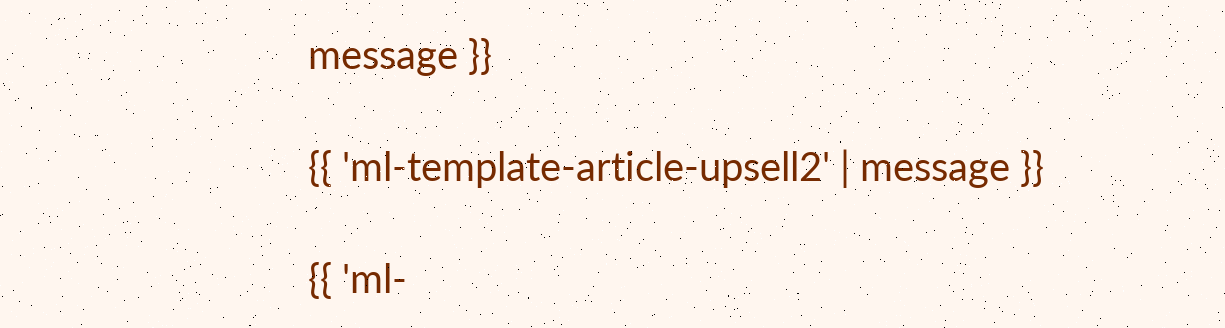message }}

{{ 'ml-template-article-upsell2' | message }}

{{ 'ml-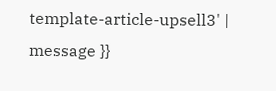template-article-upsell3' | message }}